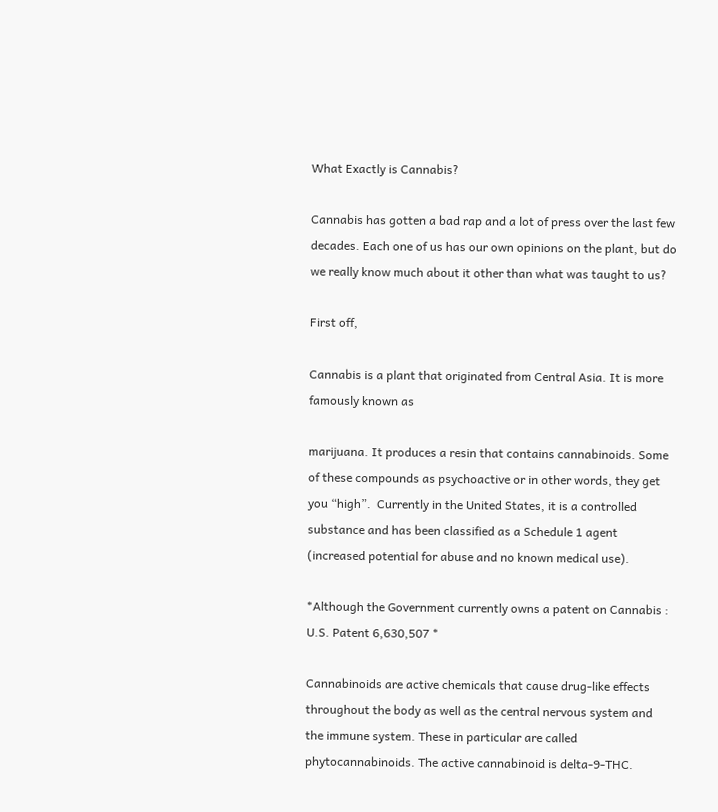What Exactly is Cannabis?

Cannabis has gotten a bad rap and a lot of press over the last few decades. Each one of us has our own opinions on the plant, but do we really know much about it other than what was taught to us?

First off,

Cannabis is a plant that originated from Central Asia. It is more famously known as

marijuana. It produces a resin that contains cannabinoids. Some of these compounds as psychoactive or in other words, they get you “high”.  Currently in the United States, it is a controlled substance and has been classified as a Schedule 1 agent (increased potential for abuse and no known medical use).

*Although the Government currently owns a patent on Cannabis : U.S. Patent 6,630,507 *

Cannabinoids are active chemicals that cause drug-like effects throughout the body as well as the central nervous system and the immune system. These in particular are called phytocannabinoids. The active cannabinoid is delta-9-THC.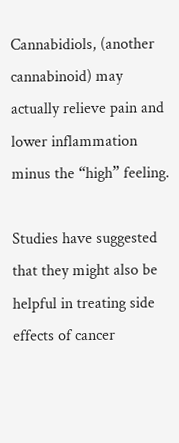Cannabidiols, (another cannabinoid) may actually relieve pain and lower inflammation minus the “high” feeling.

Studies have suggested that they might also be helpful in treating side effects of cancer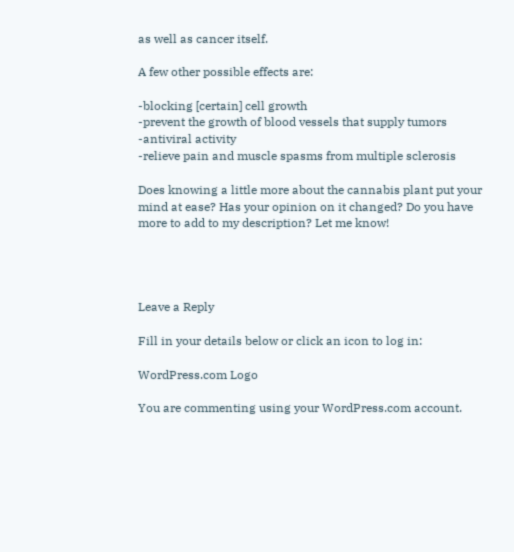as well as cancer itself.

A few other possible effects are:

-blocking [certain] cell growth
-prevent the growth of blood vessels that supply tumors
-antiviral activity
-relieve pain and muscle spasms from multiple sclerosis

Does knowing a little more about the cannabis plant put your mind at ease? Has your opinion on it changed? Do you have more to add to my description? Let me know!




Leave a Reply

Fill in your details below or click an icon to log in:

WordPress.com Logo

You are commenting using your WordPress.com account.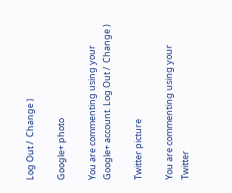Log Out /  Change )

Google+ photo

You are commenting using your Google+ account. Log Out /  Change )

Twitter picture

You are commenting using your Twitter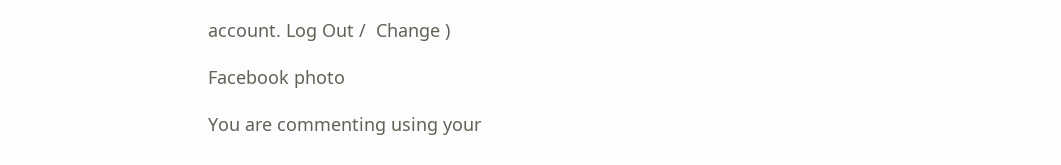account. Log Out /  Change )

Facebook photo

You are commenting using your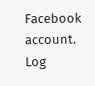Facebook account. Log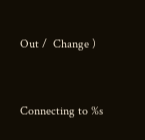Out /  Change )


Connecting to %s